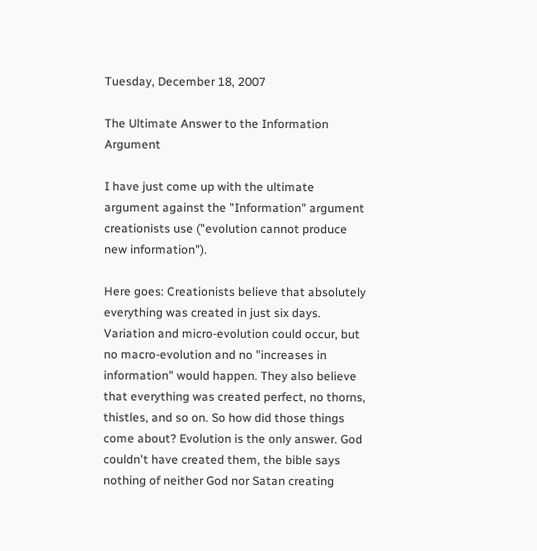Tuesday, December 18, 2007

The Ultimate Answer to the Information Argument

I have just come up with the ultimate argument against the "Information" argument creationists use ("evolution cannot produce new information").

Here goes: Creationists believe that absolutely everything was created in just six days. Variation and micro-evolution could occur, but no macro-evolution and no "increases in information" would happen. They also believe that everything was created perfect, no thorns, thistles, and so on. So how did those things come about? Evolution is the only answer. God couldn't have created them, the bible says nothing of neither God nor Satan creating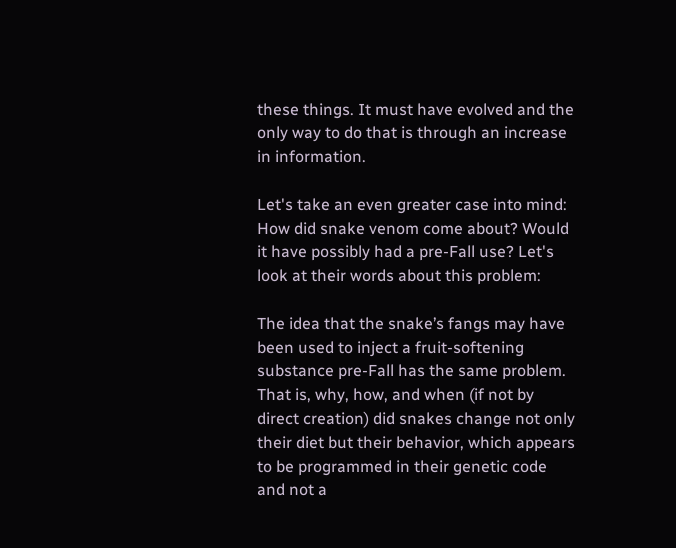these things. It must have evolved and the only way to do that is through an increase in information.

Let's take an even greater case into mind: How did snake venom come about? Would it have possibly had a pre-Fall use? Let's look at their words about this problem:

The idea that the snake’s fangs may have been used to inject a fruit-softening substance pre-Fall has the same problem. That is, why, how, and when (if not by direct creation) did snakes change not only their diet but their behavior, which appears to be programmed in their genetic code and not a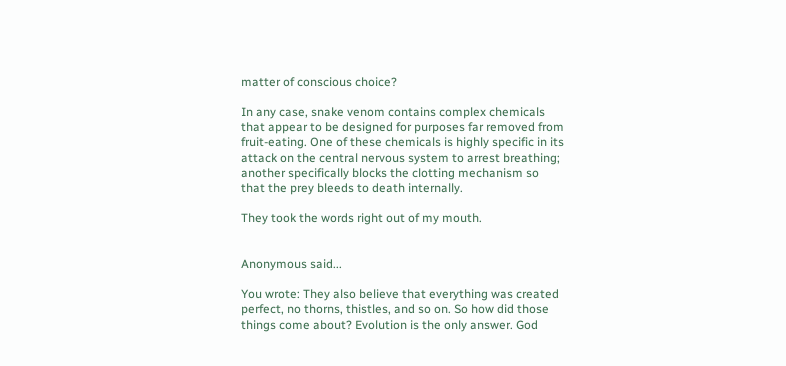matter of conscious choice?

In any case, snake venom contains complex chemicals that appear to be designed for purposes far removed from fruit-eating. One of these chemicals is highly specific in its attack on the central nervous system to arrest breathing; another specifically blocks the clotting mechanism so that the prey bleeds to death internally.

They took the words right out of my mouth.


Anonymous said...

You wrote: They also believe that everything was created perfect, no thorns, thistles, and so on. So how did those things come about? Evolution is the only answer. God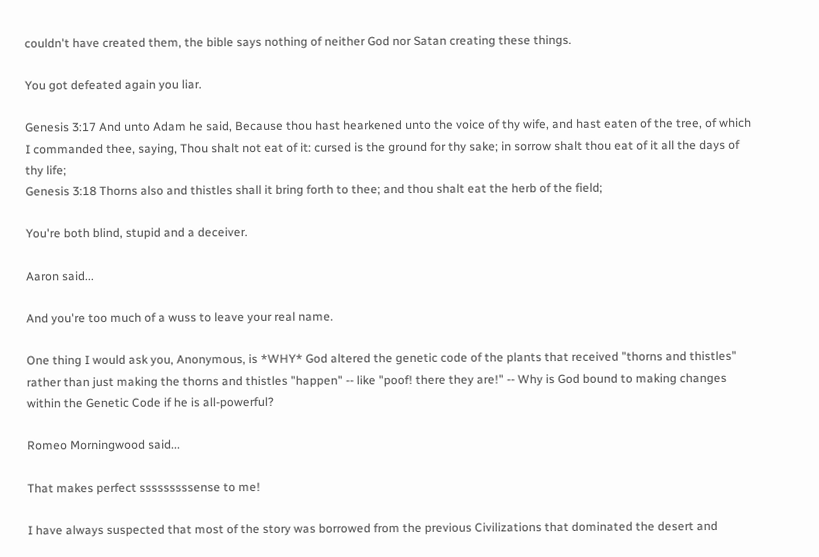couldn't have created them, the bible says nothing of neither God nor Satan creating these things.

You got defeated again you liar.

Genesis 3:17 And unto Adam he said, Because thou hast hearkened unto the voice of thy wife, and hast eaten of the tree, of which I commanded thee, saying, Thou shalt not eat of it: cursed is the ground for thy sake; in sorrow shalt thou eat of it all the days of thy life;
Genesis 3:18 Thorns also and thistles shall it bring forth to thee; and thou shalt eat the herb of the field;

You're both blind, stupid and a deceiver.

Aaron said...

And you're too much of a wuss to leave your real name.

One thing I would ask you, Anonymous, is *WHY* God altered the genetic code of the plants that received "thorns and thistles" rather than just making the thorns and thistles "happen" -- like "poof! there they are!" -- Why is God bound to making changes within the Genetic Code if he is all-powerful?

Romeo Morningwood said...

That makes perfect sssssssssense to me!

I have always suspected that most of the story was borrowed from the previous Civilizations that dominated the desert and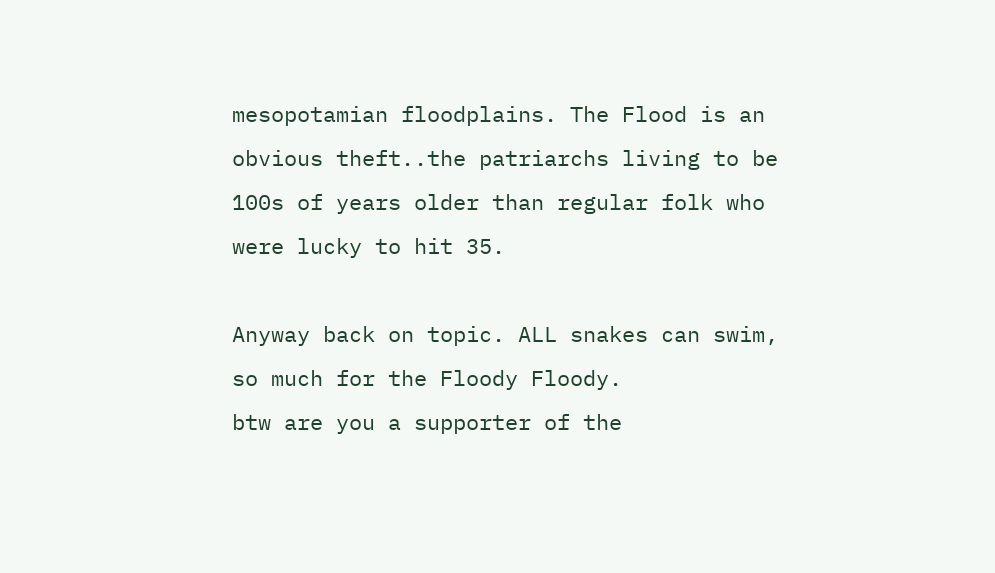mesopotamian floodplains. The Flood is an obvious theft..the patriarchs living to be 100s of years older than regular folk who were lucky to hit 35.

Anyway back on topic. ALL snakes can swim, so much for the Floody Floody.
btw are you a supporter of the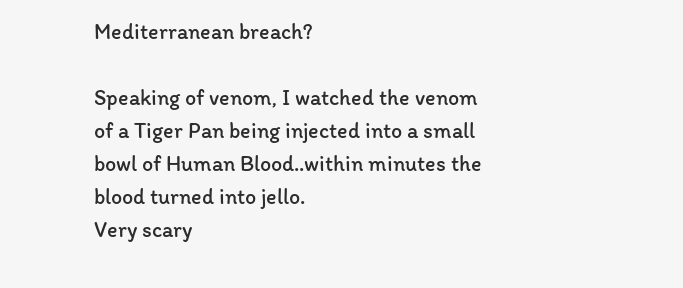Mediterranean breach?

Speaking of venom, I watched the venom of a Tiger Pan being injected into a small bowl of Human Blood..within minutes the blood turned into jello.
Very scary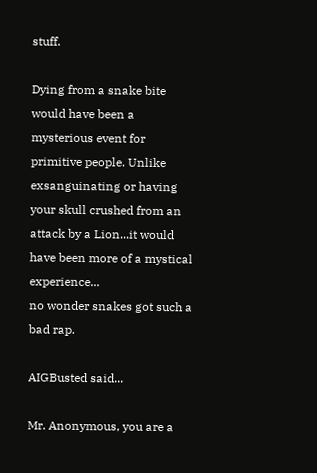stuff.

Dying from a snake bite would have been a mysterious event for primitive people. Unlike exsanguinating or having your skull crushed from an attack by a Lion...it would have been more of a mystical experience...
no wonder snakes got such a bad rap.

AIGBusted said...

Mr. Anonymous, you are a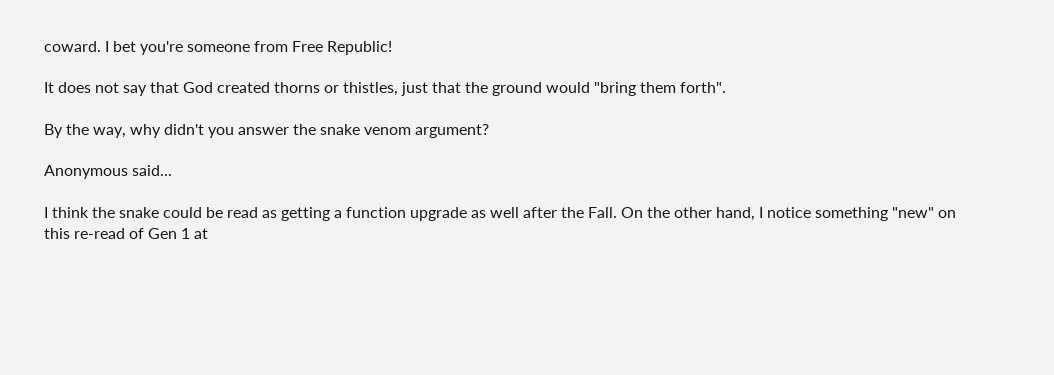coward. I bet you're someone from Free Republic!

It does not say that God created thorns or thistles, just that the ground would "bring them forth".

By the way, why didn't you answer the snake venom argument?

Anonymous said...

I think the snake could be read as getting a function upgrade as well after the Fall. On the other hand, I notice something "new" on this re-read of Gen 1 at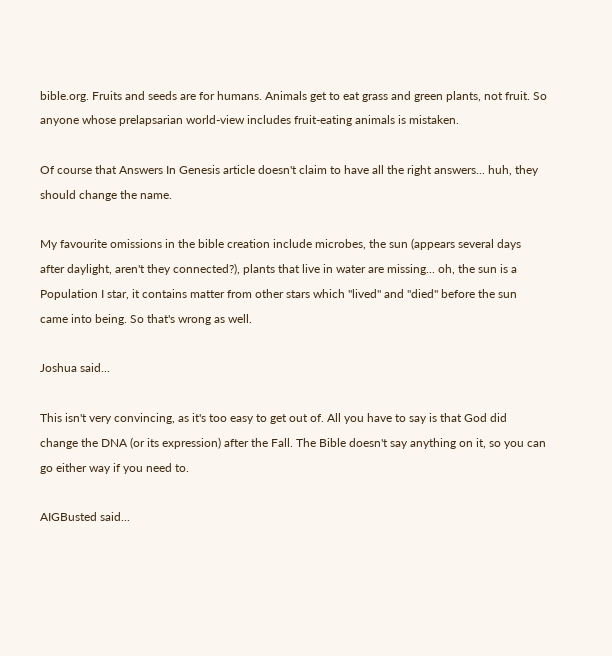bible.org. Fruits and seeds are for humans. Animals get to eat grass and green plants, not fruit. So anyone whose prelapsarian world-view includes fruit-eating animals is mistaken.

Of course that Answers In Genesis article doesn't claim to have all the right answers... huh, they should change the name.

My favourite omissions in the bible creation include microbes, the sun (appears several days after daylight, aren't they connected?), plants that live in water are missing... oh, the sun is a Population I star, it contains matter from other stars which "lived" and "died" before the sun came into being. So that's wrong as well.

Joshua said...

This isn't very convincing, as it's too easy to get out of. All you have to say is that God did change the DNA (or its expression) after the Fall. The Bible doesn't say anything on it, so you can go either way if you need to.

AIGBusted said...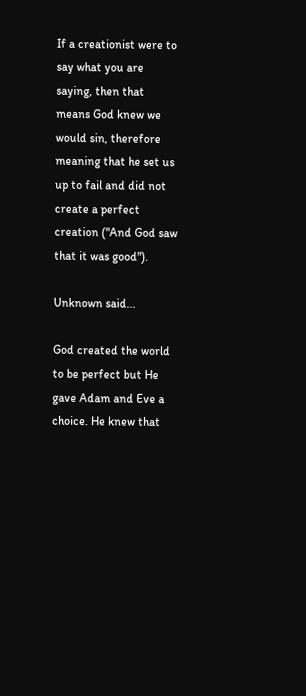If a creationist were to say what you are saying, then that means God knew we would sin, therefore meaning that he set us up to fail and did not create a perfect creation ("And God saw that it was good").

Unknown said...

God created the world to be perfect but He gave Adam and Eve a choice. He knew that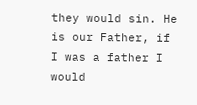they would sin. He is our Father, if I was a father I would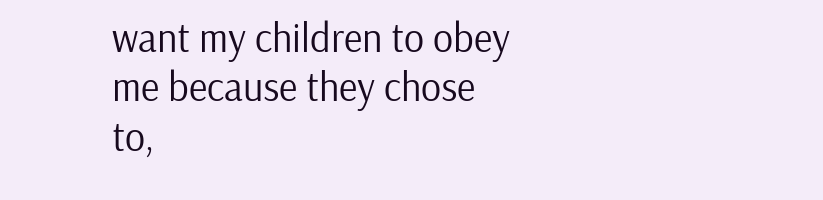want my children to obey me because they chose to,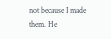not because I made them. He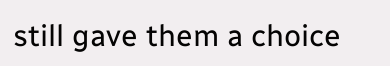still gave them a choice